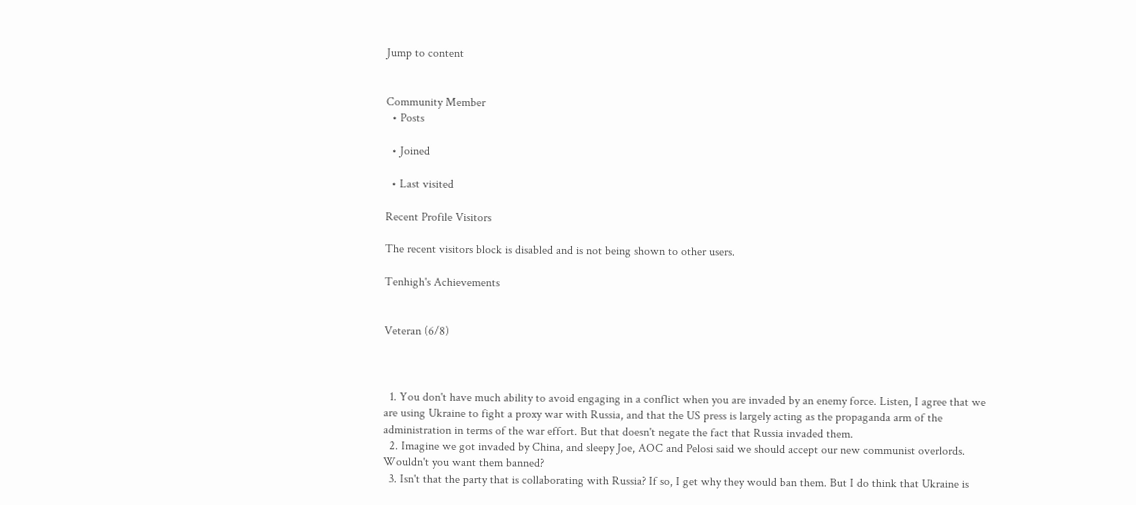Jump to content


Community Member
  • Posts

  • Joined

  • Last visited

Recent Profile Visitors

The recent visitors block is disabled and is not being shown to other users.

Tenhigh's Achievements


Veteran (6/8)



  1. You don't have much ability to avoid engaging in a conflict when you are invaded by an enemy force. Listen, I agree that we are using Ukraine to fight a proxy war with Russia, and that the US press is largely acting as the propaganda arm of the administration in terms of the war effort. But that doesn't negate the fact that Russia invaded them.
  2. Imagine we got invaded by China, and sleepy Joe, AOC and Pelosi said we should accept our new communist overlords. Wouldn't you want them banned?
  3. Isn't that the party that is collaborating with Russia? If so, I get why they would ban them. But I do think that Ukraine is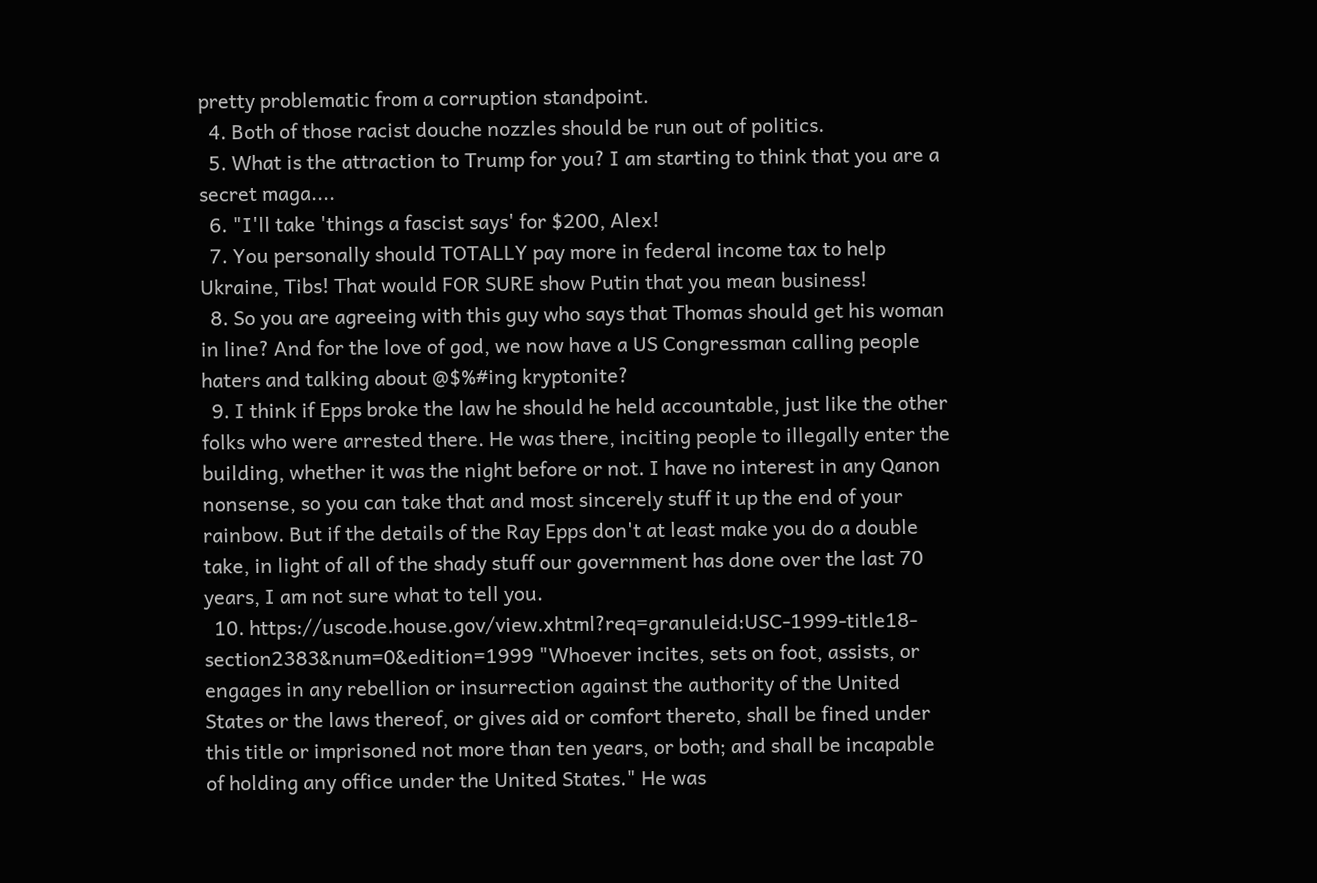pretty problematic from a corruption standpoint.
  4. Both of those racist douche nozzles should be run out of politics.
  5. What is the attraction to Trump for you? I am starting to think that you are a secret maga....
  6. "I'll take 'things a fascist says' for $200, Alex!
  7. You personally should TOTALLY pay more in federal income tax to help Ukraine, Tibs! That would FOR SURE show Putin that you mean business!
  8. So you are agreeing with this guy who says that Thomas should get his woman in line? And for the love of god, we now have a US Congressman calling people haters and talking about @$%#ing kryptonite?
  9. I think if Epps broke the law he should he held accountable, just like the other folks who were arrested there. He was there, inciting people to illegally enter the building, whether it was the night before or not. I have no interest in any Qanon nonsense, so you can take that and most sincerely stuff it up the end of your rainbow. But if the details of the Ray Epps don't at least make you do a double take, in light of all of the shady stuff our government has done over the last 70 years, I am not sure what to tell you.
  10. https://uscode.house.gov/view.xhtml?req=granuleid:USC-1999-title18-section2383&num=0&edition=1999 "Whoever incites, sets on foot, assists, or engages in any rebellion or insurrection against the authority of the United States or the laws thereof, or gives aid or comfort thereto, shall be fined under this title or imprisoned not more than ten years, or both; and shall be incapable of holding any office under the United States." He was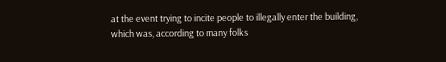at the event trying to incite people to illegally enter the building, which was, according to many folks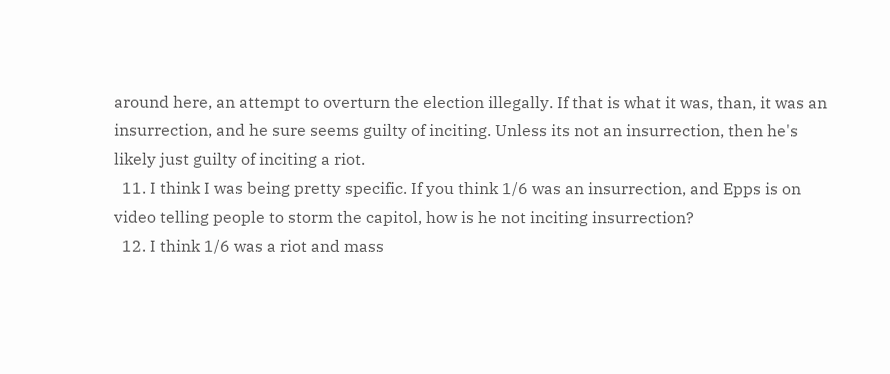around here, an attempt to overturn the election illegally. If that is what it was, than, it was an insurrection, and he sure seems guilty of inciting. Unless its not an insurrection, then he's likely just guilty of inciting a riot.
  11. I think I was being pretty specific. If you think 1/6 was an insurrection, and Epps is on video telling people to storm the capitol, how is he not inciting insurrection?
  12. I think 1/6 was a riot and mass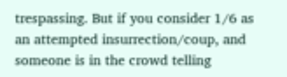trespassing. But if you consider 1/6 as an attempted insurrection/coup, and someone is in the crowd telling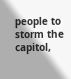people to storm the capitol,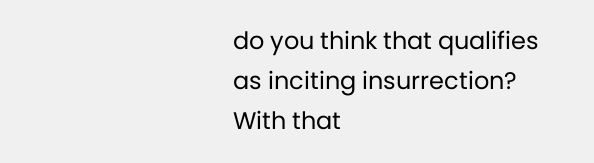do you think that qualifies as inciting insurrection? With that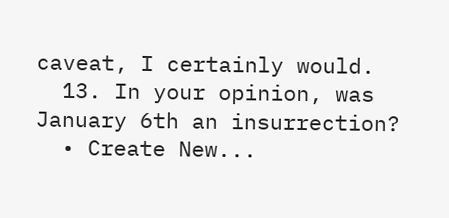caveat, I certainly would.
  13. In your opinion, was January 6th an insurrection?
  • Create New...